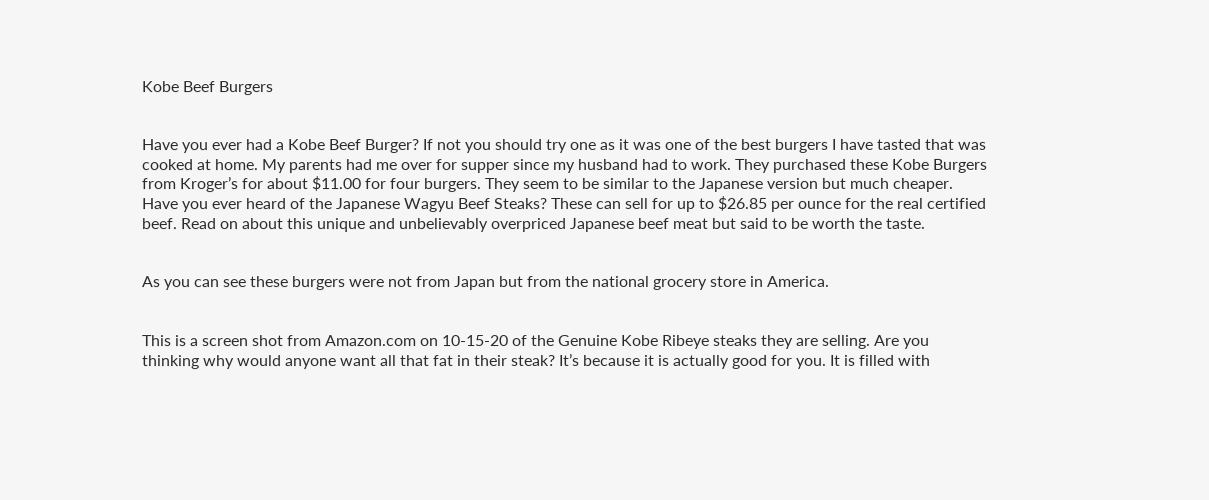Kobe Beef Burgers


Have you ever had a Kobe Beef Burger? If not you should try one as it was one of the best burgers I have tasted that was cooked at home. My parents had me over for supper since my husband had to work. They purchased these Kobe Burgers from Kroger’s for about $11.00 for four burgers. They seem to be similar to the Japanese version but much cheaper. Have you ever heard of the Japanese Wagyu Beef Steaks? These can sell for up to $26.85 per ounce for the real certified beef. Read on about this unique and unbelievably overpriced Japanese beef meat but said to be worth the taste.


As you can see these burgers were not from Japan but from the national grocery store in America.


This is a screen shot from Amazon.com on 10-15-20 of the Genuine Kobe Ribeye steaks they are selling. Are you thinking why would anyone want all that fat in their steak? It’s because it is actually good for you. It is filled with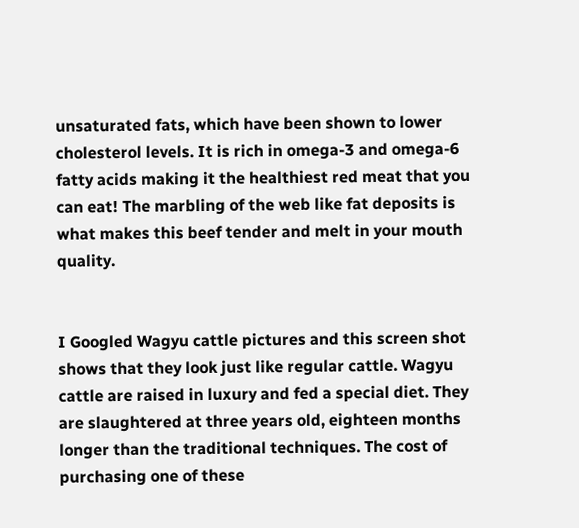unsaturated fats, which have been shown to lower cholesterol levels. It is rich in omega-3 and omega-6 fatty acids making it the healthiest red meat that you can eat! The marbling of the web like fat deposits is what makes this beef tender and melt in your mouth quality.


I Googled Wagyu cattle pictures and this screen shot shows that they look just like regular cattle. Wagyu cattle are raised in luxury and fed a special diet. They are slaughtered at three years old, eighteen months longer than the traditional techniques. The cost of purchasing one of these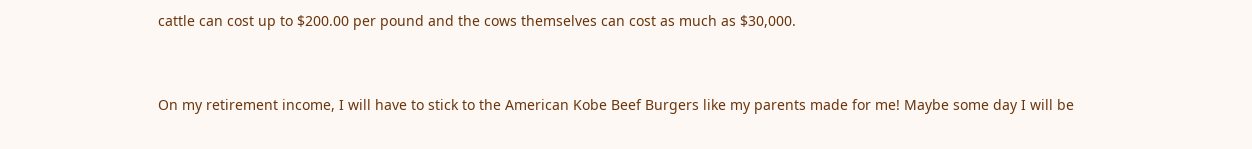cattle can cost up to $200.00 per pound and the cows themselves can cost as much as $30,000.


On my retirement income, I will have to stick to the American Kobe Beef Burgers like my parents made for me! Maybe some day I will be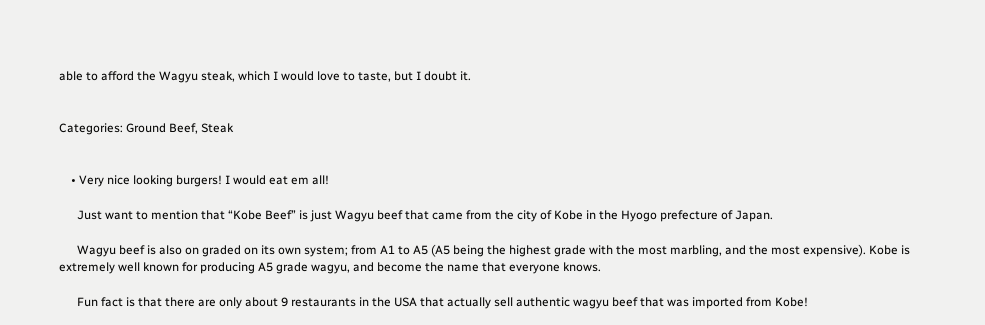able to afford the Wagyu steak, which I would love to taste, but I doubt it.


Categories: Ground Beef, Steak


    • Very nice looking burgers! I would eat em all!

      Just want to mention that “Kobe Beef” is just Wagyu beef that came from the city of Kobe in the Hyogo prefecture of Japan.

      Wagyu beef is also on graded on its own system; from A1 to A5 (A5 being the highest grade with the most marbling, and the most expensive). Kobe is extremely well known for producing A5 grade wagyu, and become the name that everyone knows.

      Fun fact is that there are only about 9 restaurants in the USA that actually sell authentic wagyu beef that was imported from Kobe!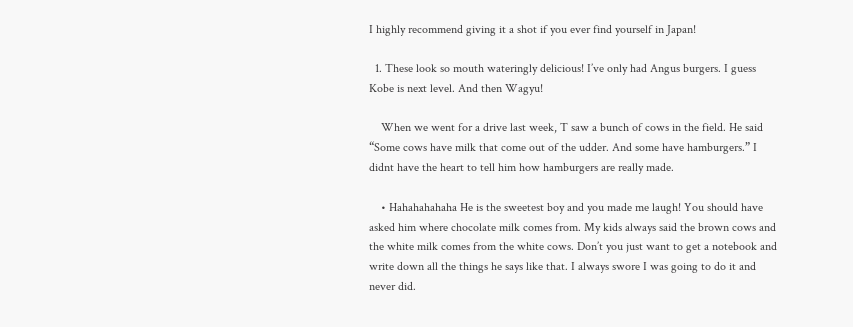I highly recommend giving it a shot if you ever find yourself in Japan!

  1. These look so mouth wateringly delicious! I’ve only had Angus burgers. I guess Kobe is next level. And then Wagyu!

    When we went for a drive last week, T saw a bunch of cows in the field. He said “Some cows have milk that come out of the udder. And some have hamburgers.” I didnt have the heart to tell him how hamburgers are really made.

    • Hahahahahaha He is the sweetest boy and you made me laugh! You should have asked him where chocolate milk comes from. My kids always said the brown cows and the white milk comes from the white cows. Don’t you just want to get a notebook and write down all the things he says like that. I always swore I was going to do it and never did.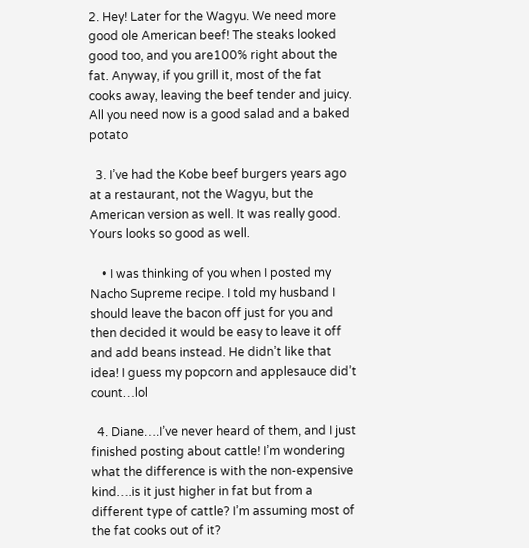2. Hey! Later for the Wagyu. We need more good ole American beef! The steaks looked good too, and you are100% right about the fat. Anyway, if you grill it, most of the fat cooks away, leaving the beef tender and juicy. All you need now is a good salad and a baked potato

  3. I’ve had the Kobe beef burgers years ago at a restaurant, not the Wagyu, but the American version as well. It was really good. Yours looks so good as well.

    • I was thinking of you when I posted my Nacho Supreme recipe. I told my husband I should leave the bacon off just for you and then decided it would be easy to leave it off and add beans instead. He didn’t like that idea! I guess my popcorn and applesauce did’t count…lol

  4. Diane….I’ve never heard of them, and I just finished posting about cattle! I’m wondering what the difference is with the non-expensive kind….is it just higher in fat but from a different type of cattle? I’m assuming most of the fat cooks out of it?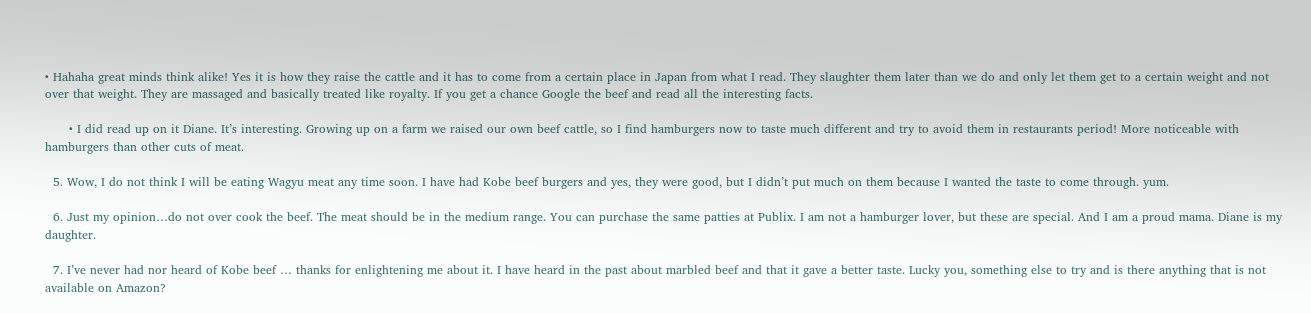• Hahaha great minds think alike! Yes it is how they raise the cattle and it has to come from a certain place in Japan from what I read. They slaughter them later than we do and only let them get to a certain weight and not over that weight. They are massaged and basically treated like royalty. If you get a chance Google the beef and read all the interesting facts.

      • I did read up on it Diane. It’s interesting. Growing up on a farm we raised our own beef cattle, so I find hamburgers now to taste much different and try to avoid them in restaurants period! More noticeable with hamburgers than other cuts of meat.

  5. Wow, I do not think I will be eating Wagyu meat any time soon. I have had Kobe beef burgers and yes, they were good, but I didn’t put much on them because I wanted the taste to come through. yum.

  6. Just my opinion…do not over cook the beef. The meat should be in the medium range. You can purchase the same patties at Publix. I am not a hamburger lover, but these are special. And I am a proud mama. Diane is my daughter.

  7. I’ve never had nor heard of Kobe beef … thanks for enlightening me about it. I have heard in the past about marbled beef and that it gave a better taste. Lucky you, something else to try and is there anything that is not available on Amazon?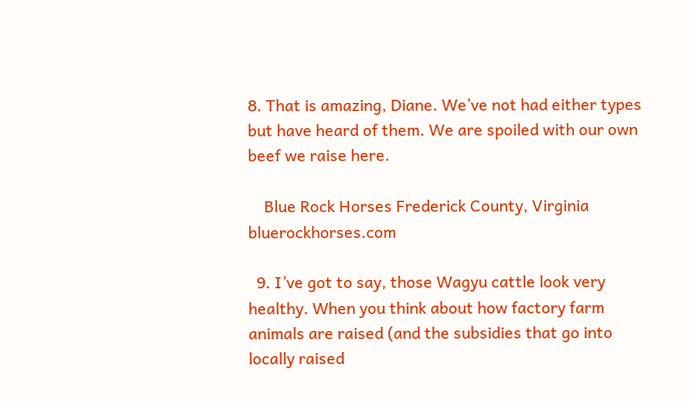8. That is amazing, Diane. We’ve not had either types but have heard of them. We are spoiled with our own beef we raise here.

    Blue Rock Horses Frederick County, Virginia bluerockhorses.com

  9. I’ve got to say, those Wagyu cattle look very healthy. When you think about how factory farm animals are raised (and the subsidies that go into locally raised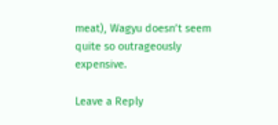meat), Wagyu doesn’t seem quite so outrageously expensive.

Leave a Reply